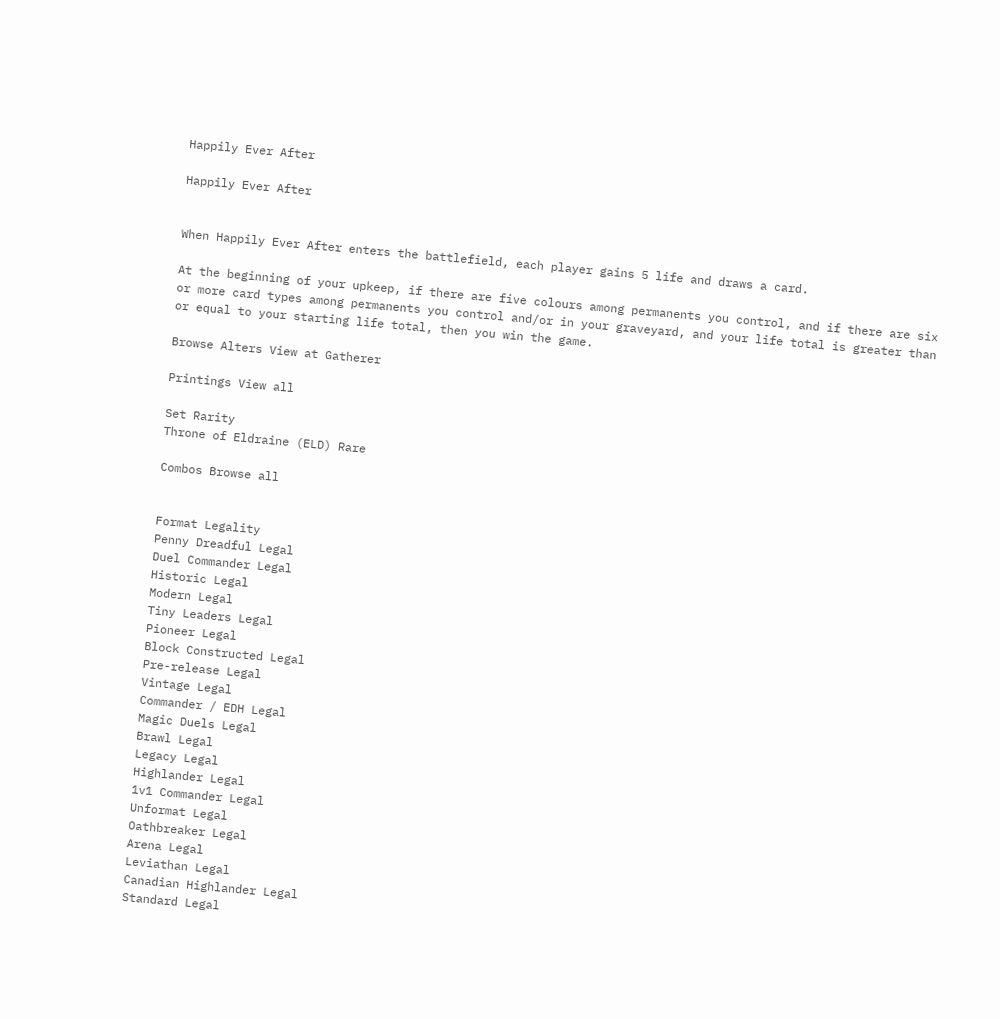Happily Ever After

Happily Ever After


When Happily Ever After enters the battlefield, each player gains 5 life and draws a card.

At the beginning of your upkeep, if there are five colours among permanents you control, and if there are six or more card types among permanents you control and/or in your graveyard, and your life total is greater than or equal to your starting life total, then you win the game.

Browse Alters View at Gatherer

Printings View all

Set Rarity
Throne of Eldraine (ELD) Rare

Combos Browse all


Format Legality
Penny Dreadful Legal
Duel Commander Legal
Historic Legal
Modern Legal
Tiny Leaders Legal
Pioneer Legal
Block Constructed Legal
Pre-release Legal
Vintage Legal
Commander / EDH Legal
Magic Duels Legal
Brawl Legal
Legacy Legal
Highlander Legal
1v1 Commander Legal
Unformat Legal
Oathbreaker Legal
Arena Legal
Leviathan Legal
Canadian Highlander Legal
Standard Legal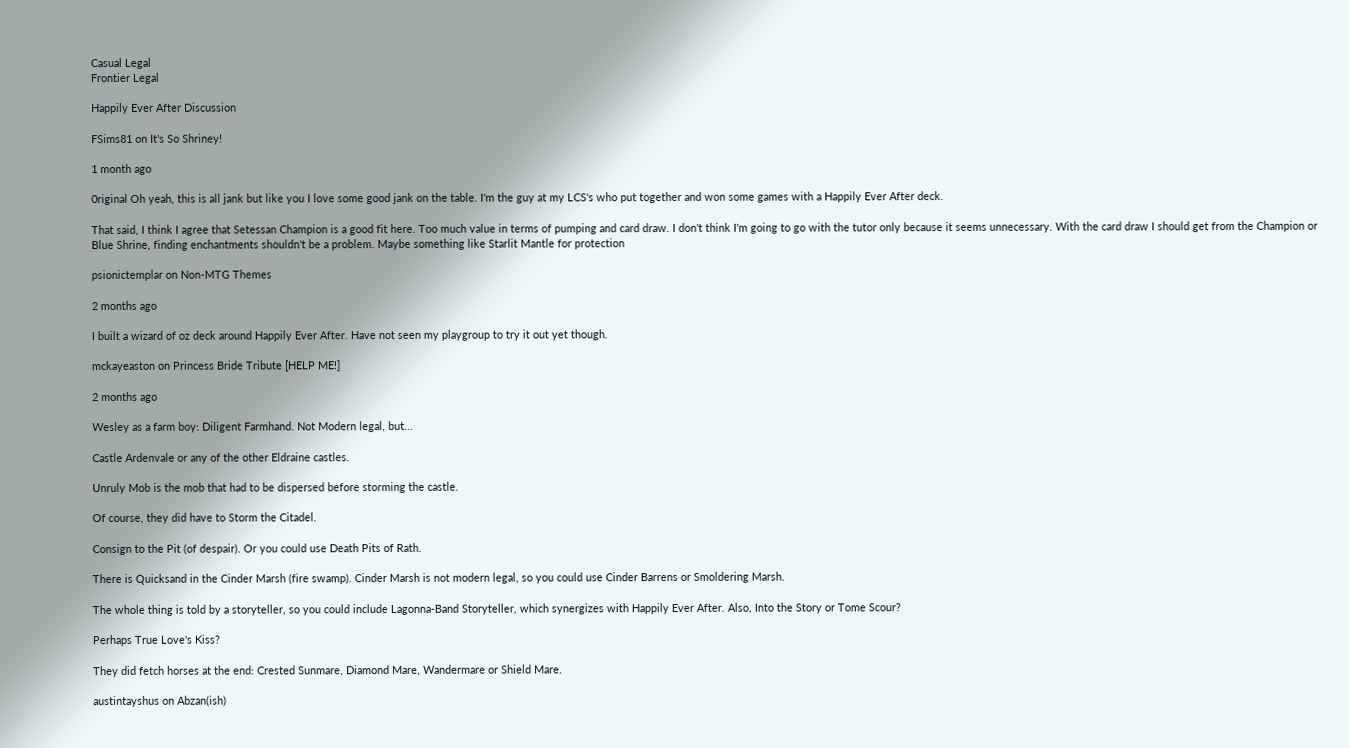Casual Legal
Frontier Legal

Happily Ever After Discussion

FSims81 on It's So Shriney!

1 month ago

0riginal Oh yeah, this is all jank but like you I love some good jank on the table. I'm the guy at my LCS's who put together and won some games with a Happily Ever After deck.

That said, I think I agree that Setessan Champion is a good fit here. Too much value in terms of pumping and card draw. I don't think I'm going to go with the tutor only because it seems unnecessary. With the card draw I should get from the Champion or Blue Shrine, finding enchantments shouldn't be a problem. Maybe something like Starlit Mantle for protection

psionictemplar on Non-MTG Themes

2 months ago

I built a wizard of oz deck around Happily Ever After. Have not seen my playgroup to try it out yet though.

mckayeaston on Princess Bride Tribute [HELP ME!]

2 months ago

Wesley as a farm boy: Diligent Farmhand. Not Modern legal, but...

Castle Ardenvale or any of the other Eldraine castles.

Unruly Mob is the mob that had to be dispersed before storming the castle.

Of course, they did have to Storm the Citadel.

Consign to the Pit (of despair). Or you could use Death Pits of Rath.

There is Quicksand in the Cinder Marsh (fire swamp). Cinder Marsh is not modern legal, so you could use Cinder Barrens or Smoldering Marsh.

The whole thing is told by a storyteller, so you could include Lagonna-Band Storyteller, which synergizes with Happily Ever After. Also, Into the Story or Tome Scour?

Perhaps True Love's Kiss?

They did fetch horses at the end: Crested Sunmare, Diamond Mare, Wandermare or Shield Mare.

austintayshus on Abzan(ish)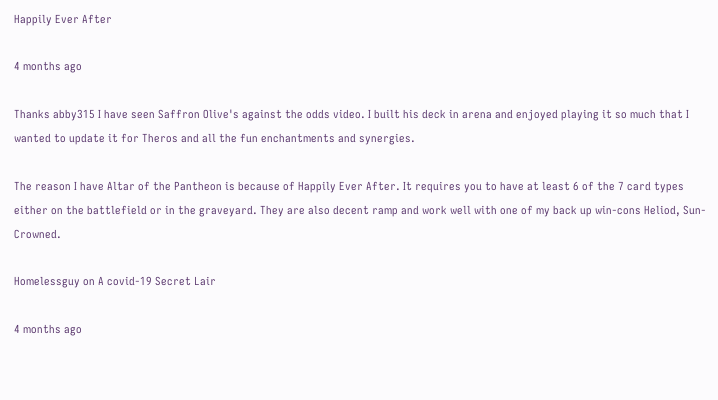Happily Ever After

4 months ago

Thanks abby315 I have seen Saffron Olive's against the odds video. I built his deck in arena and enjoyed playing it so much that I wanted to update it for Theros and all the fun enchantments and synergies.

The reason I have Altar of the Pantheon is because of Happily Ever After. It requires you to have at least 6 of the 7 card types either on the battlefield or in the graveyard. They are also decent ramp and work well with one of my back up win-cons Heliod, Sun-Crowned.

Homelessguy on A covid-19 Secret Lair

4 months ago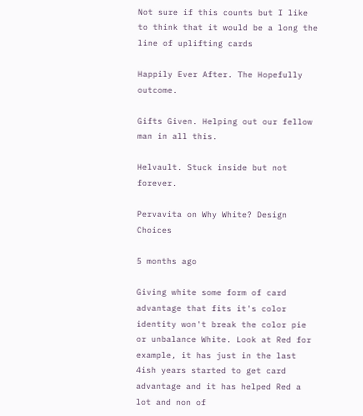Not sure if this counts but I like to think that it would be a long the line of uplifting cards

Happily Ever After. The Hopefully outcome.

Gifts Given. Helping out our fellow man in all this.

Helvault. Stuck inside but not forever.

Pervavita on Why White? Design Choices

5 months ago

Giving white some form of card advantage that fits it's color identity won't break the color pie or unbalance White. Look at Red for example, it has just in the last 4ish years started to get card advantage and it has helped Red a lot and non of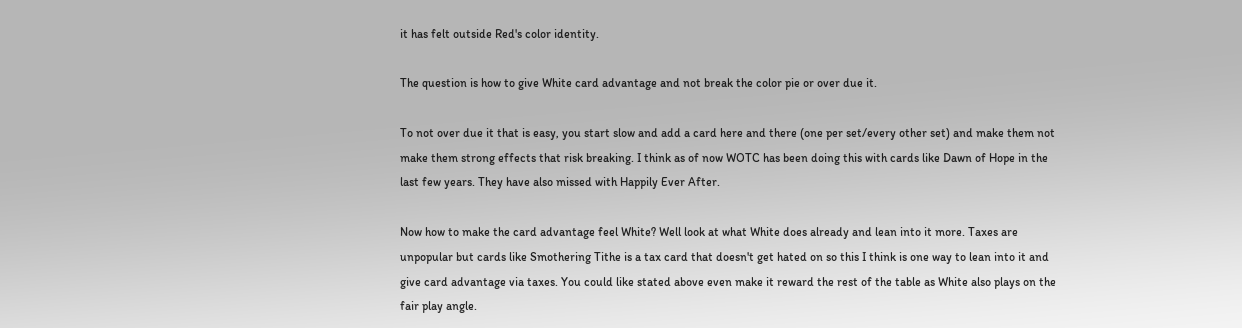it has felt outside Red's color identity.

The question is how to give White card advantage and not break the color pie or over due it.

To not over due it that is easy, you start slow and add a card here and there (one per set/every other set) and make them not make them strong effects that risk breaking. I think as of now WOTC has been doing this with cards like Dawn of Hope in the last few years. They have also missed with Happily Ever After.

Now how to make the card advantage feel White? Well look at what White does already and lean into it more. Taxes are unpopular but cards like Smothering Tithe is a tax card that doesn't get hated on so this I think is one way to lean into it and give card advantage via taxes. You could like stated above even make it reward the rest of the table as White also plays on the fair play angle.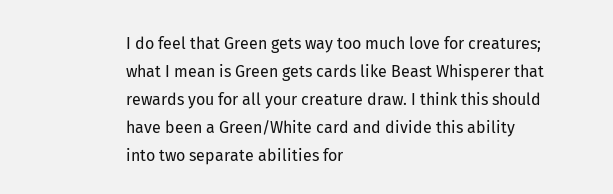I do feel that Green gets way too much love for creatures; what I mean is Green gets cards like Beast Whisperer that rewards you for all your creature draw. I think this should have been a Green/White card and divide this ability into two separate abilities for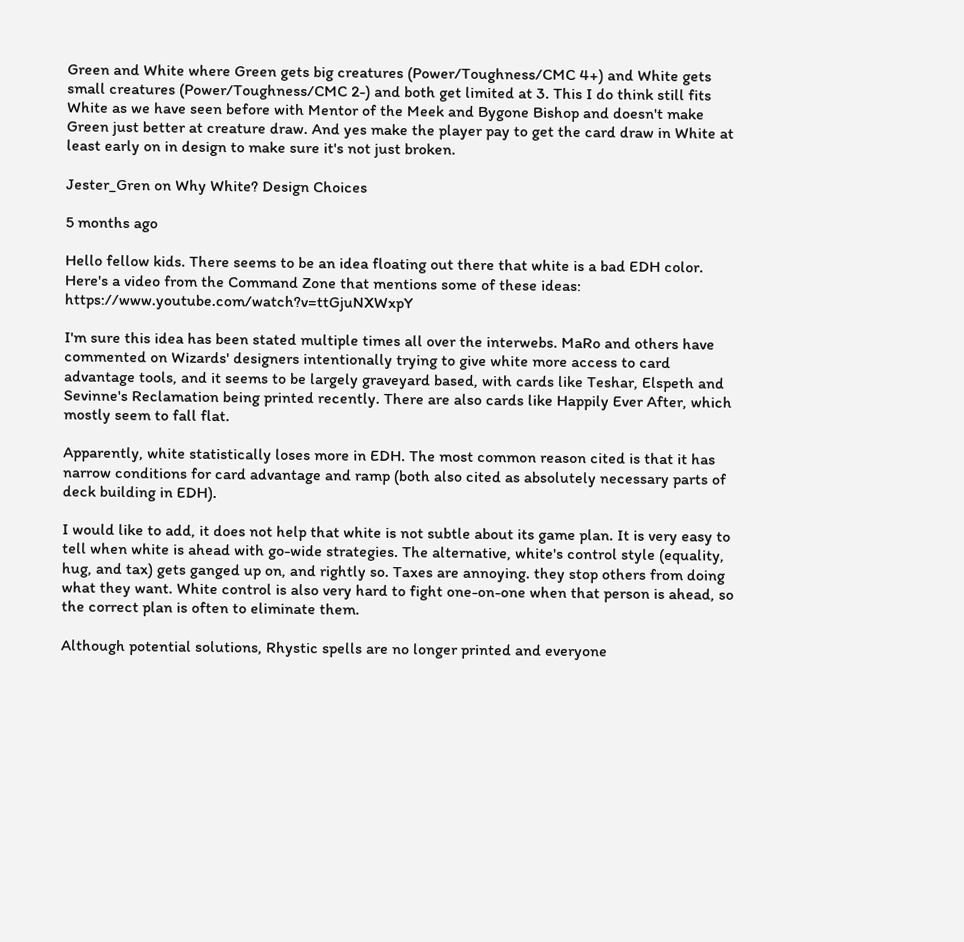Green and White where Green gets big creatures (Power/Toughness/CMC 4+) and White gets small creatures (Power/Toughness/CMC 2-) and both get limited at 3. This I do think still fits White as we have seen before with Mentor of the Meek and Bygone Bishop and doesn't make Green just better at creature draw. And yes make the player pay to get the card draw in White at least early on in design to make sure it's not just broken.

Jester_Gren on Why White? Design Choices

5 months ago

Hello fellow kids. There seems to be an idea floating out there that white is a bad EDH color. Here's a video from the Command Zone that mentions some of these ideas: https://www.youtube.com/watch?v=ttGjuNXWxpY

I'm sure this idea has been stated multiple times all over the interwebs. MaRo and others have commented on Wizards' designers intentionally trying to give white more access to card advantage tools, and it seems to be largely graveyard based, with cards like Teshar, Elspeth and Sevinne's Reclamation being printed recently. There are also cards like Happily Ever After, which mostly seem to fall flat.

Apparently, white statistically loses more in EDH. The most common reason cited is that it has narrow conditions for card advantage and ramp (both also cited as absolutely necessary parts of deck building in EDH).

I would like to add, it does not help that white is not subtle about its game plan. It is very easy to tell when white is ahead with go-wide strategies. The alternative, white's control style (equality, hug, and tax) gets ganged up on, and rightly so. Taxes are annoying. they stop others from doing what they want. White control is also very hard to fight one-on-one when that person is ahead, so the correct plan is often to eliminate them.

Although potential solutions, Rhystic spells are no longer printed and everyone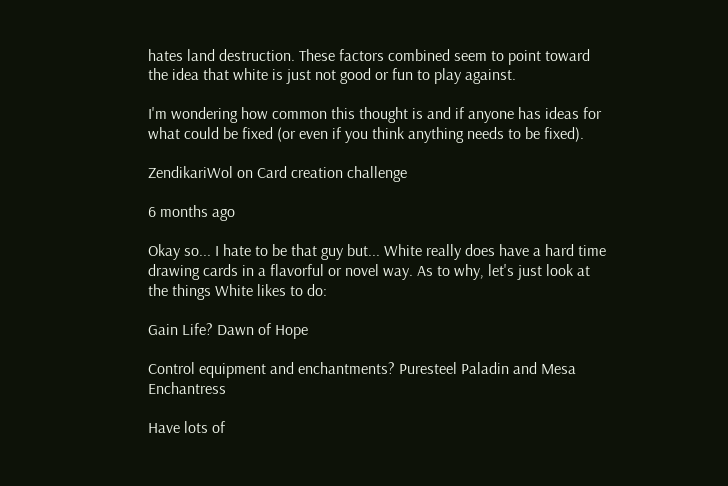hates land destruction. These factors combined seem to point toward the idea that white is just not good or fun to play against.

I'm wondering how common this thought is and if anyone has ideas for what could be fixed (or even if you think anything needs to be fixed).

ZendikariWol on Card creation challenge

6 months ago

Okay so... I hate to be that guy but... White really does have a hard time drawing cards in a flavorful or novel way. As to why, let's just look at the things White likes to do:

Gain Life? Dawn of Hope

Control equipment and enchantments? Puresteel Paladin and Mesa Enchantress

Have lots of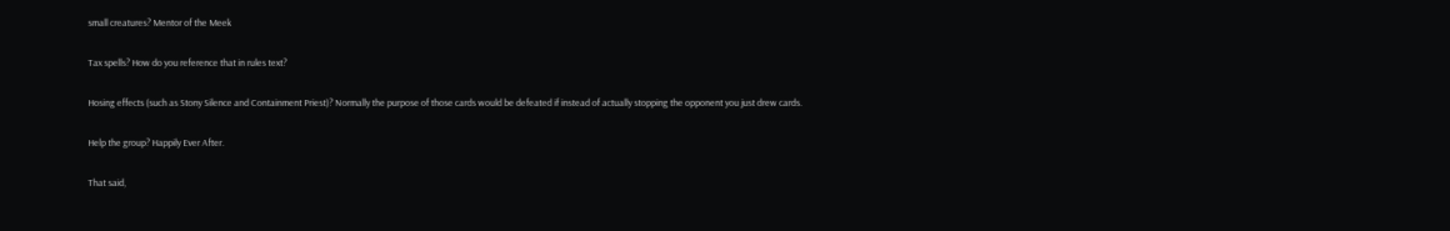small creatures? Mentor of the Meek

Tax spells? How do you reference that in rules text?

Hosing effects (such as Stony Silence and Containment Priest)? Normally the purpose of those cards would be defeated if instead of actually stopping the opponent you just drew cards.

Help the group? Happily Ever After.

That said,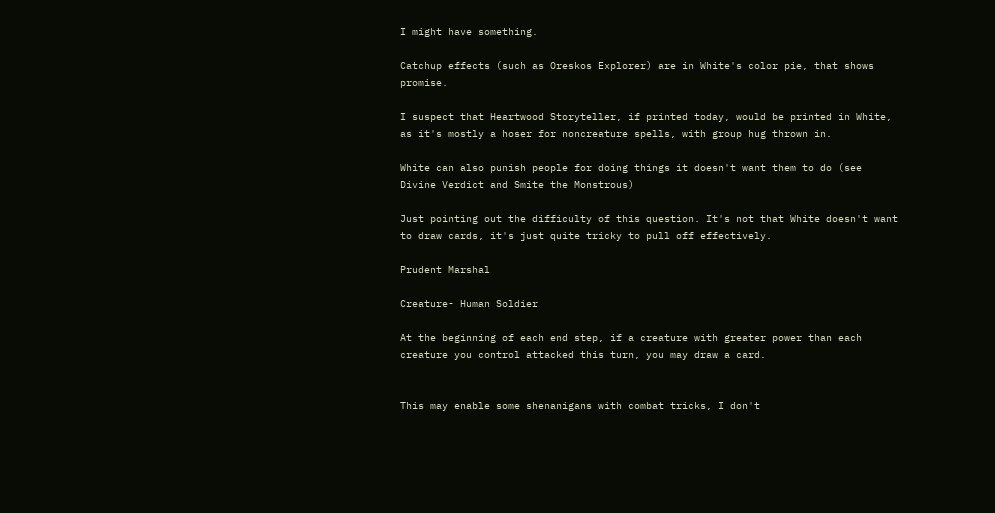I might have something.

Catchup effects (such as Oreskos Explorer) are in White's color pie, that shows promise.

I suspect that Heartwood Storyteller, if printed today, would be printed in White, as it's mostly a hoser for noncreature spells, with group hug thrown in.

White can also punish people for doing things it doesn't want them to do (see Divine Verdict and Smite the Monstrous)

Just pointing out the difficulty of this question. It's not that White doesn't want to draw cards, it's just quite tricky to pull off effectively.

Prudent Marshal

Creature- Human Soldier

At the beginning of each end step, if a creature with greater power than each creature you control attacked this turn, you may draw a card.


This may enable some shenanigans with combat tricks, I don't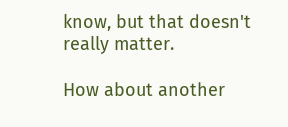know, but that doesn't really matter.

How about another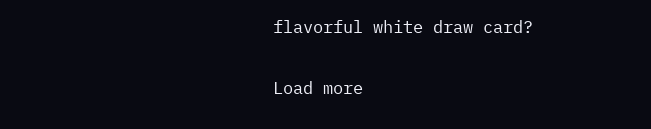flavorful white draw card?

Load more